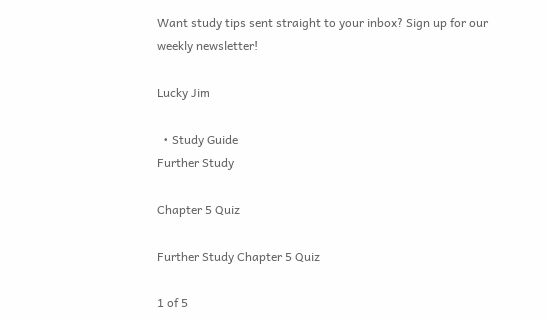Want study tips sent straight to your inbox? Sign up for our weekly newsletter!

Lucky Jim

  • Study Guide
Further Study

Chapter 5 Quiz

Further Study Chapter 5 Quiz

1 of 5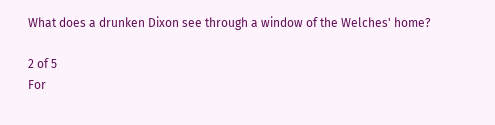What does a drunken Dixon see through a window of the Welches' home?

2 of 5
For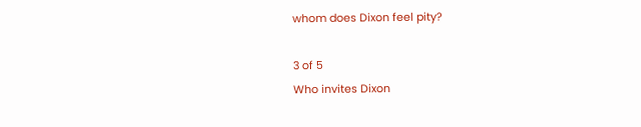whom does Dixon feel pity?

3 of 5
Who invites Dixon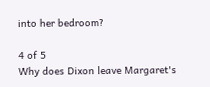into her bedroom?

4 of 5
Why does Dixon leave Margaret's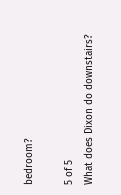bedroom?

5 of 5
What does Dixon do downstairs?